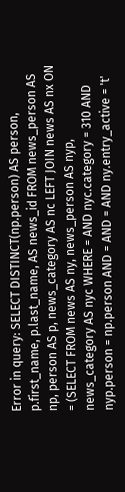Error in query: SELECT DISTINCT(np.person) AS person, p.first_name, p.last_name, AS news_id FROM news_person AS np, person AS p, news_category AS nc LEFT JOIN news AS nx ON = (SELECT FROM news AS ny, news_person AS nyp, news_category AS nyc WHERE = AND nyc.category = 310 AND nyp.person = np.person AND = AND = AND ny.entry_active = 't'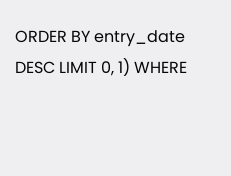ORDER BY entry_date DESC LIMIT 0, 1) WHERE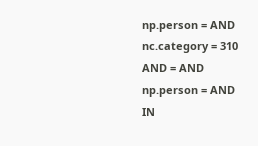np.person = AND nc.category = 310 AND = AND np.person = AND IN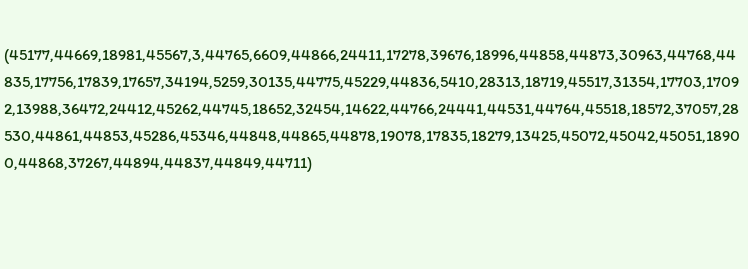(45177,44669,18981,45567,3,44765,6609,44866,24411,17278,39676,18996,44858,44873,30963,44768,44835,17756,17839,17657,34194,5259,30135,44775,45229,44836,5410,28313,18719,45517,31354,17703,17092,13988,36472,24412,45262,44745,18652,32454,14622,44766,24441,44531,44764,45518,18572,37057,28530,44861,44853,45286,45346,44848,44865,44878,19078,17835,18279,13425,45072,45042,45051,18900,44868,37267,44894,44837,44849,44711)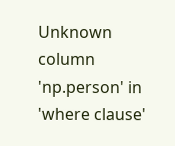Unknown column 'np.person' in 'where clause'